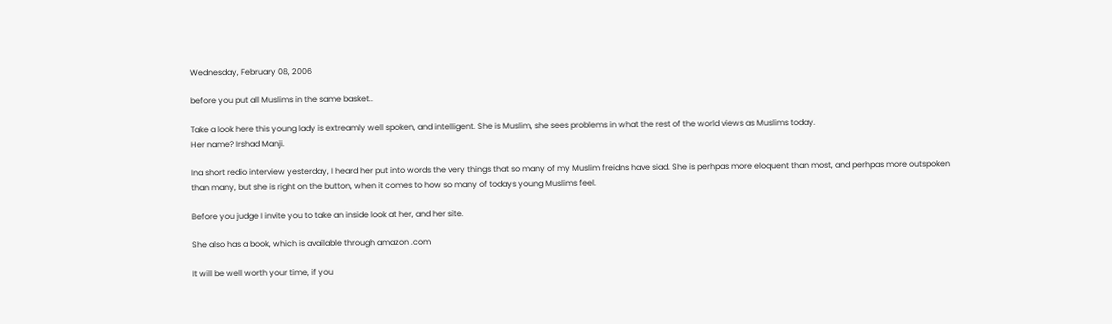Wednesday, February 08, 2006

before you put all Muslims in the same basket..

Take a look here this young lady is extreamly well spoken, and intelligent. She is Muslim, she sees problems in what the rest of the world views as Muslims today.
Her name? Irshad Manji.

Ina short redio interview yesterday, I heard her put into words the very things that so many of my Muslim freidns have siad. She is perhpas more eloquent than most, and perhpas more outspoken than many, but she is right on the button, when it comes to how so many of todays young Muslims feel.

Before you judge I invite you to take an inside look at her, and her site.

She also has a book, which is available through amazon .com

It will be well worth your time, if you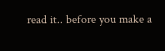read it.. before you make a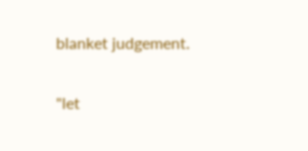blanket judgement.

"let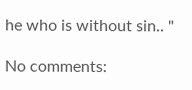he who is without sin.. "

No comments: